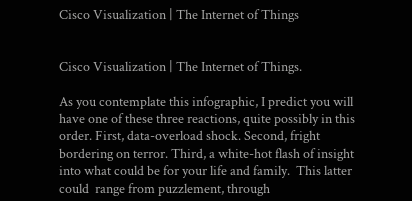Cisco Visualization | The Internet of Things


Cisco Visualization | The Internet of Things.

As you contemplate this infographic, I predict you will have one of these three reactions, quite possibly in this order. First, data-overload shock. Second, fright bordering on terror. Third, a white-hot flash of insight into what could be for your life and family.  This latter could  range from puzzlement, through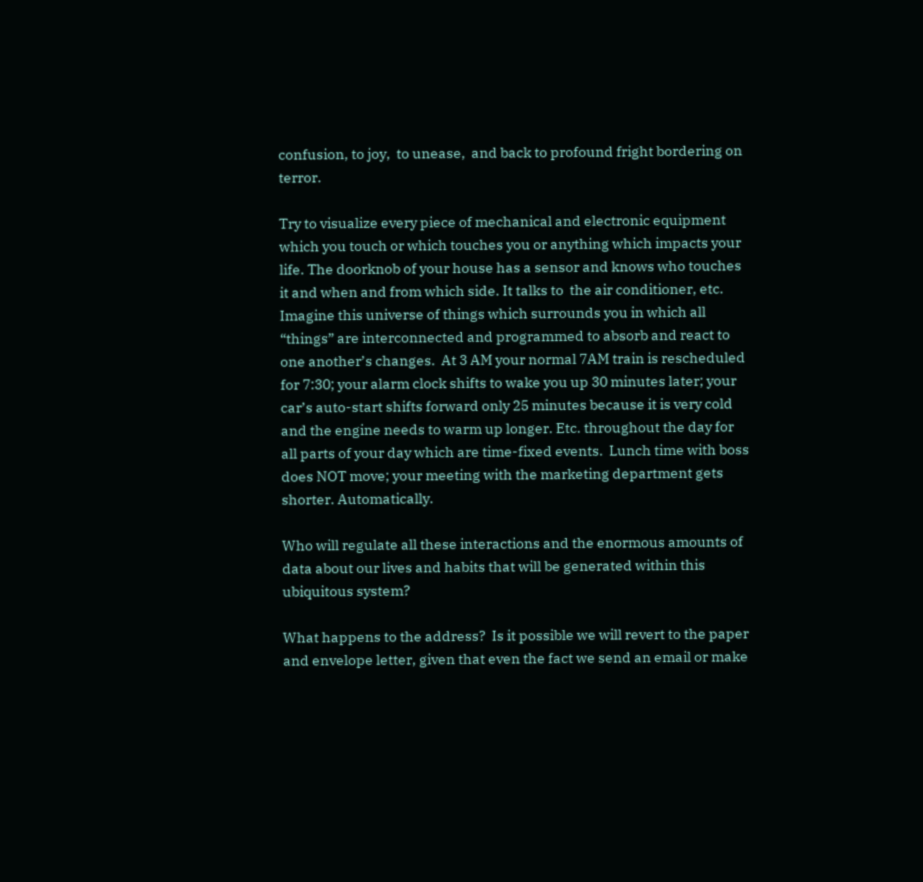confusion, to joy,  to unease,  and back to profound fright bordering on terror.

Try to visualize every piece of mechanical and electronic equipment which you touch or which touches you or anything which impacts your life. The doorknob of your house has a sensor and knows who touches it and when and from which side. It talks to  the air conditioner, etc. Imagine this universe of things which surrounds you in which all “things” are interconnected and programmed to absorb and react to one another’s changes.  At 3 AM your normal 7AM train is rescheduled for 7:30; your alarm clock shifts to wake you up 30 minutes later; your car’s auto-start shifts forward only 25 minutes because it is very cold and the engine needs to warm up longer. Etc. throughout the day for all parts of your day which are time-fixed events.  Lunch time with boss does NOT move; your meeting with the marketing department gets shorter. Automatically.

Who will regulate all these interactions and the enormous amounts of data about our lives and habits that will be generated within this ubiquitous system?

What happens to the address?  Is it possible we will revert to the paper and envelope letter, given that even the fact we send an email or make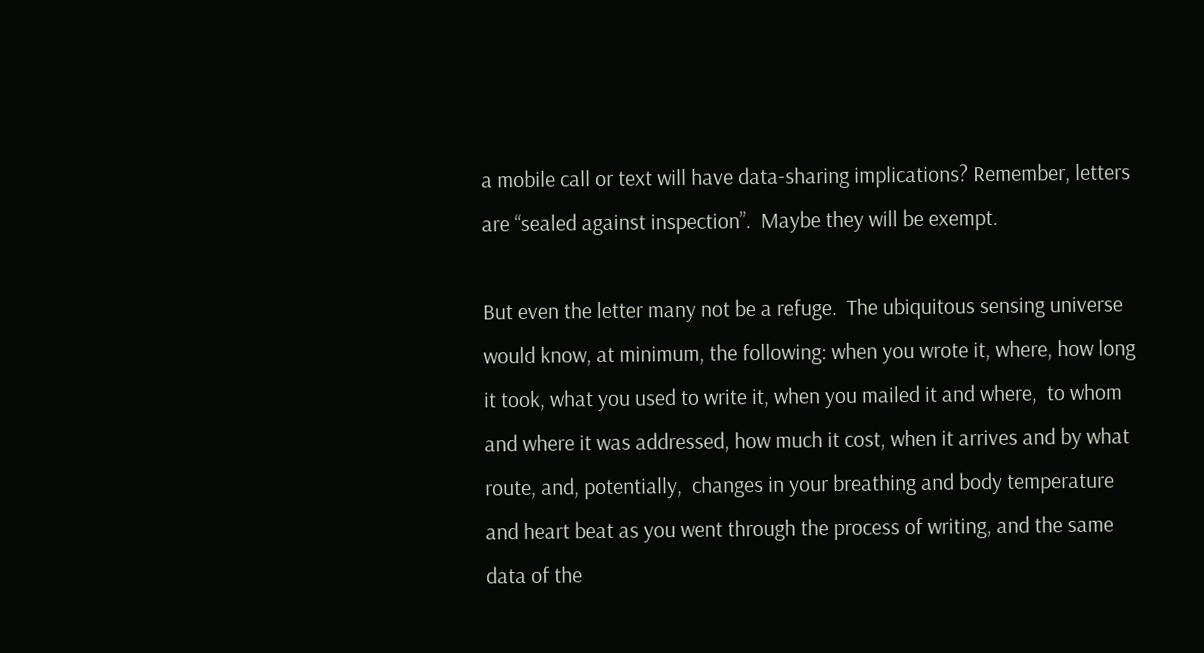a mobile call or text will have data-sharing implications? Remember, letters are “sealed against inspection”.  Maybe they will be exempt.

But even the letter many not be a refuge.  The ubiquitous sensing universe would know, at minimum, the following: when you wrote it, where, how long it took, what you used to write it, when you mailed it and where,  to whom and where it was addressed, how much it cost, when it arrives and by what route, and, potentially,  changes in your breathing and body temperature and heart beat as you went through the process of writing, and the same data of the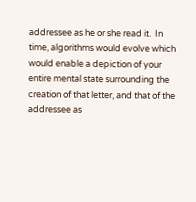addressee as he or she read it.  In time, algorithms would evolve which would enable a depiction of your entire mental state surrounding the creation of that letter, and that of the addressee as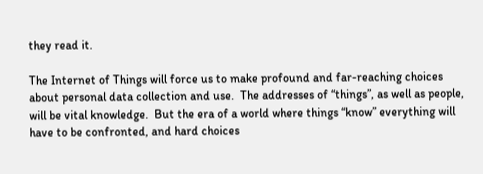they read it.

The Internet of Things will force us to make profound and far-reaching choices about personal data collection and use.  The addresses of “things”, as well as people, will be vital knowledge.  But the era of a world where things “know” everything will have to be confronted, and hard choices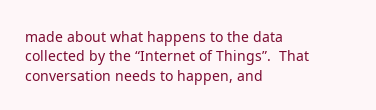made about what happens to the data collected by the “Internet of Things”.  That conversation needs to happen, and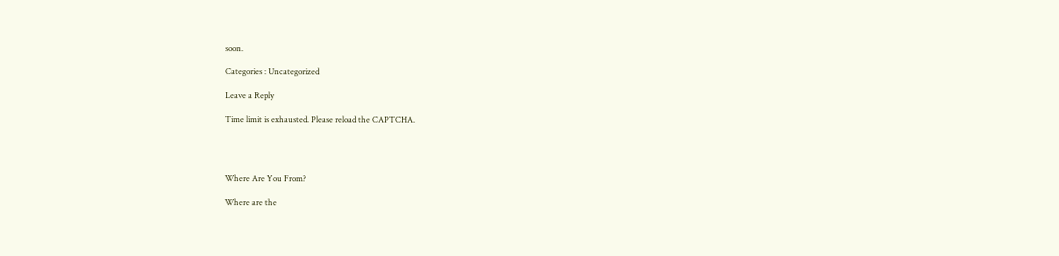soon.

Categories : Uncategorized

Leave a Reply

Time limit is exhausted. Please reload the CAPTCHA.




Where Are You From?

Where are the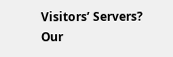Visitors’ Servers? Our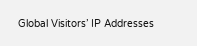Global Visitors’ IP Addresses